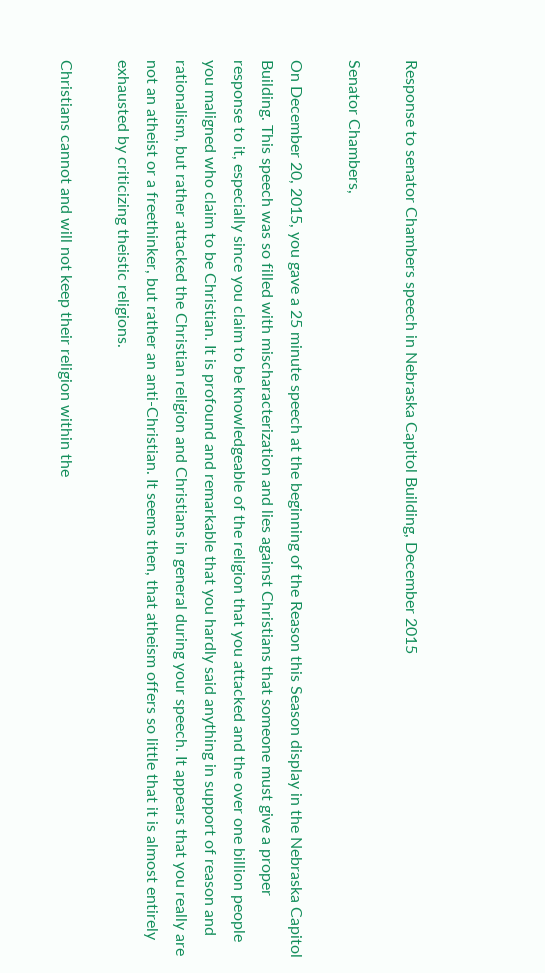Response to senator Chambers speech in Nebraska Capitol Building, December 2015

Senator Chambers,

On December 20, 2015, you gave a 25 minute speech at the beginning of the Reason this Season display in the Nebraska Capitol Building. This speech was so filled with mischaracterization and lies against Christians that someone must give a proper response to it, especially since you claim to be knowledgeable of the religion that you attacked and the over one billion people you maligned who claim to be Christian. It is profound and remarkable that you hardly said anything in support of reason and rationalism, but rather attacked the Christian religion and Christians in general during your speech. It appears that you really are not an atheist or a freethinker, but rather an anti-Christian. It seems then, that atheism offers so little that it is almost entirely exhausted by criticizing theistic religions.

Christians cannot and will not keep their religion within the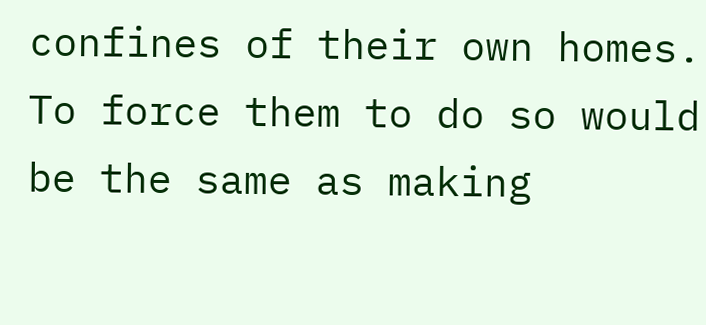confines of their own homes. To force them to do so would be the same as making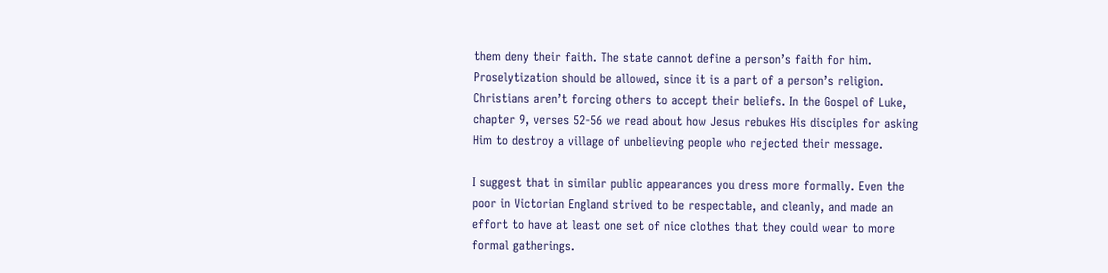them deny their faith. The state cannot define a person’s faith for him. Proselytization should be allowed, since it is a part of a person’s religion. Christians aren’t forcing others to accept their beliefs. In the Gospel of Luke, chapter 9, verses 52-56 we read about how Jesus rebukes His disciples for asking Him to destroy a village of unbelieving people who rejected their message.

I suggest that in similar public appearances you dress more formally. Even the poor in Victorian England strived to be respectable, and cleanly, and made an effort to have at least one set of nice clothes that they could wear to more formal gatherings.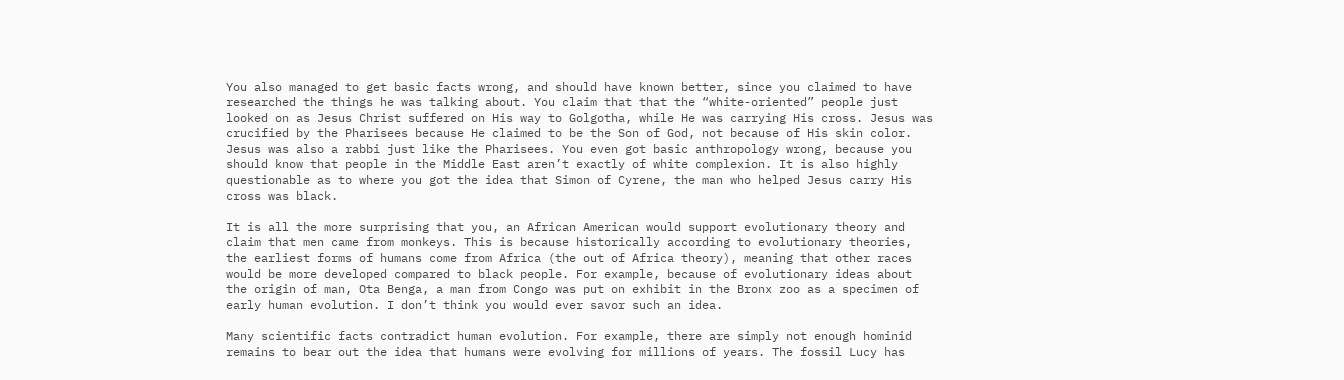You also managed to get basic facts wrong, and should have known better, since you claimed to have researched the things he was talking about. You claim that that the “white-oriented” people just looked on as Jesus Christ suffered on His way to Golgotha, while He was carrying His cross. Jesus was crucified by the Pharisees because He claimed to be the Son of God, not because of His skin color. Jesus was also a rabbi just like the Pharisees. You even got basic anthropology wrong, because you should know that people in the Middle East aren’t exactly of white complexion. It is also highly questionable as to where you got the idea that Simon of Cyrene, the man who helped Jesus carry His cross was black.

It is all the more surprising that you, an African American would support evolutionary theory and claim that men came from monkeys. This is because historically according to evolutionary theories, the earliest forms of humans come from Africa (the out of Africa theory), meaning that other races would be more developed compared to black people. For example, because of evolutionary ideas about the origin of man, Ota Benga, a man from Congo was put on exhibit in the Bronx zoo as a specimen of early human evolution. I don’t think you would ever savor such an idea.

Many scientific facts contradict human evolution. For example, there are simply not enough hominid remains to bear out the idea that humans were evolving for millions of years. The fossil Lucy has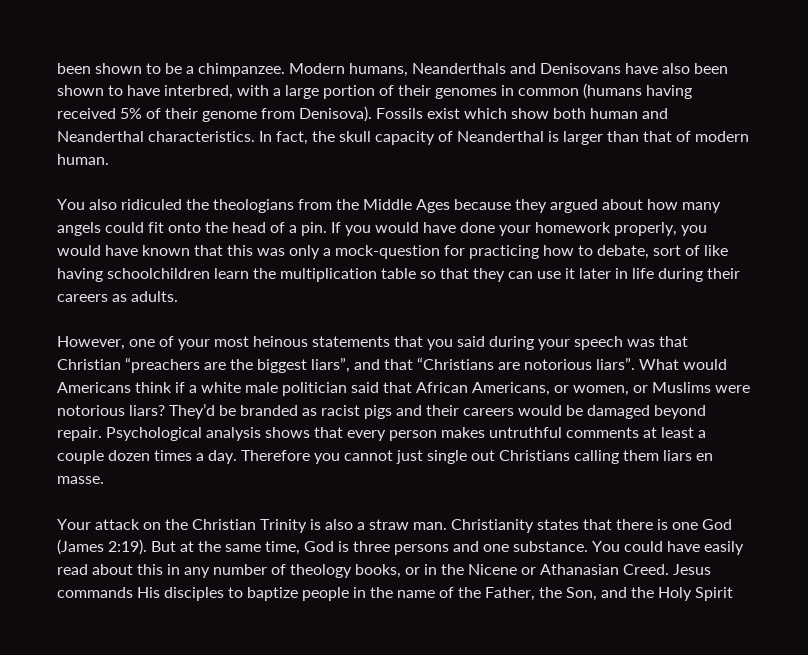been shown to be a chimpanzee. Modern humans, Neanderthals and Denisovans have also been shown to have interbred, with a large portion of their genomes in common (humans having received 5% of their genome from Denisova). Fossils exist which show both human and Neanderthal characteristics. In fact, the skull capacity of Neanderthal is larger than that of modern human.

You also ridiculed the theologians from the Middle Ages because they argued about how many angels could fit onto the head of a pin. If you would have done your homework properly, you would have known that this was only a mock-question for practicing how to debate, sort of like having schoolchildren learn the multiplication table so that they can use it later in life during their careers as adults.

However, one of your most heinous statements that you said during your speech was that Christian “preachers are the biggest liars”, and that “Christians are notorious liars”. What would Americans think if a white male politician said that African Americans, or women, or Muslims were notorious liars? They’d be branded as racist pigs and their careers would be damaged beyond repair. Psychological analysis shows that every person makes untruthful comments at least a couple dozen times a day. Therefore you cannot just single out Christians calling them liars en masse.

Your attack on the Christian Trinity is also a straw man. Christianity states that there is one God (James 2:19). But at the same time, God is three persons and one substance. You could have easily read about this in any number of theology books, or in the Nicene or Athanasian Creed. Jesus commands His disciples to baptize people in the name of the Father, the Son, and the Holy Spirit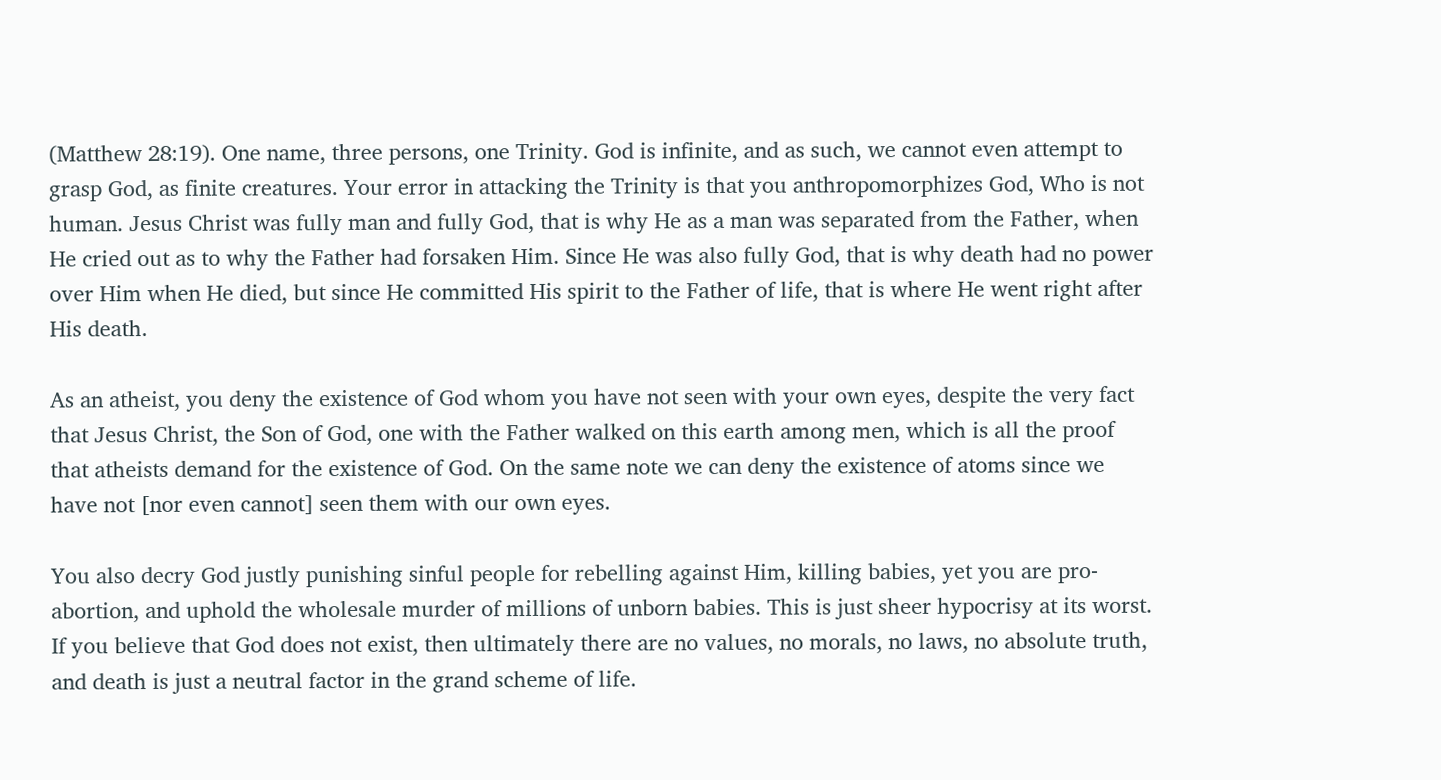(Matthew 28:19). One name, three persons, one Trinity. God is infinite, and as such, we cannot even attempt to grasp God, as finite creatures. Your error in attacking the Trinity is that you anthropomorphizes God, Who is not human. Jesus Christ was fully man and fully God, that is why He as a man was separated from the Father, when He cried out as to why the Father had forsaken Him. Since He was also fully God, that is why death had no power over Him when He died, but since He committed His spirit to the Father of life, that is where He went right after His death.

As an atheist, you deny the existence of God whom you have not seen with your own eyes, despite the very fact that Jesus Christ, the Son of God, one with the Father walked on this earth among men, which is all the proof that atheists demand for the existence of God. On the same note we can deny the existence of atoms since we have not [nor even cannot] seen them with our own eyes.

You also decry God justly punishing sinful people for rebelling against Him, killing babies, yet you are pro-abortion, and uphold the wholesale murder of millions of unborn babies. This is just sheer hypocrisy at its worst. If you believe that God does not exist, then ultimately there are no values, no morals, no laws, no absolute truth, and death is just a neutral factor in the grand scheme of life.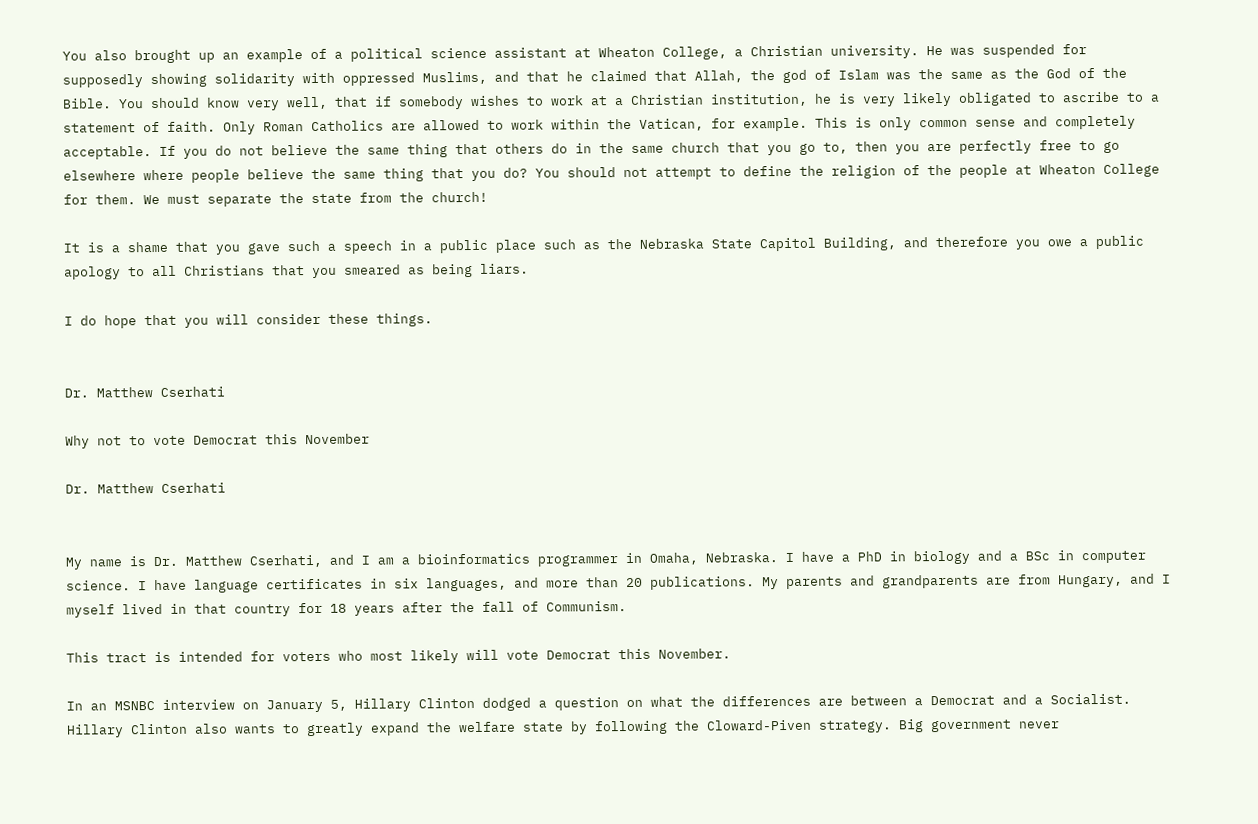You also brought up an example of a political science assistant at Wheaton College, a Christian university. He was suspended for supposedly showing solidarity with oppressed Muslims, and that he claimed that Allah, the god of Islam was the same as the God of the Bible. You should know very well, that if somebody wishes to work at a Christian institution, he is very likely obligated to ascribe to a statement of faith. Only Roman Catholics are allowed to work within the Vatican, for example. This is only common sense and completely acceptable. If you do not believe the same thing that others do in the same church that you go to, then you are perfectly free to go elsewhere where people believe the same thing that you do? You should not attempt to define the religion of the people at Wheaton College for them. We must separate the state from the church!

It is a shame that you gave such a speech in a public place such as the Nebraska State Capitol Building, and therefore you owe a public apology to all Christians that you smeared as being liars.

I do hope that you will consider these things.


Dr. Matthew Cserhati

Why not to vote Democrat this November

Dr. Matthew Cserhati


My name is Dr. Matthew Cserhati, and I am a bioinformatics programmer in Omaha, Nebraska. I have a PhD in biology and a BSc in computer science. I have language certificates in six languages, and more than 20 publications. My parents and grandparents are from Hungary, and I myself lived in that country for 18 years after the fall of Communism.

This tract is intended for voters who most likely will vote Democrat this November.

In an MSNBC interview on January 5, Hillary Clinton dodged a question on what the differences are between a Democrat and a Socialist. Hillary Clinton also wants to greatly expand the welfare state by following the Cloward-Piven strategy. Big government never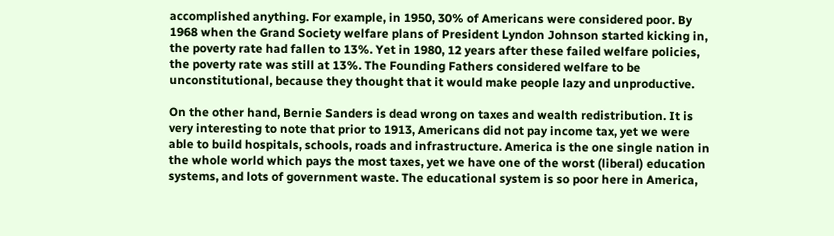accomplished anything. For example, in 1950, 30% of Americans were considered poor. By 1968 when the Grand Society welfare plans of President Lyndon Johnson started kicking in, the poverty rate had fallen to 13%. Yet in 1980, 12 years after these failed welfare policies, the poverty rate was still at 13%. The Founding Fathers considered welfare to be unconstitutional, because they thought that it would make people lazy and unproductive.

On the other hand, Bernie Sanders is dead wrong on taxes and wealth redistribution. It is very interesting to note that prior to 1913, Americans did not pay income tax, yet we were able to build hospitals, schools, roads and infrastructure. America is the one single nation in the whole world which pays the most taxes, yet we have one of the worst (liberal) education systems, and lots of government waste. The educational system is so poor here in America,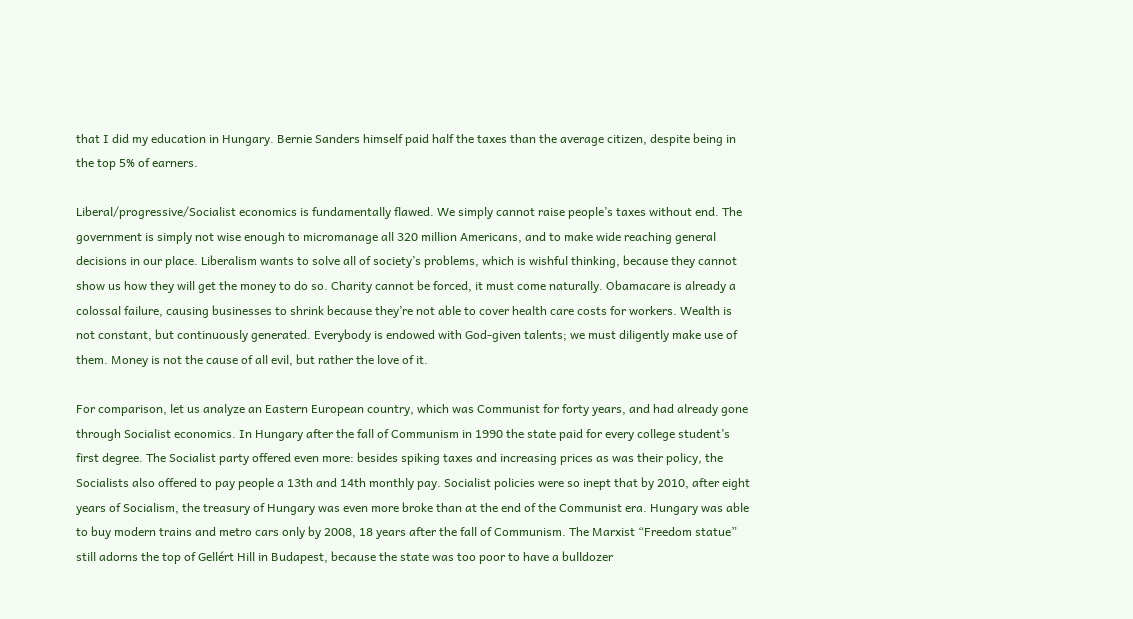that I did my education in Hungary. Bernie Sanders himself paid half the taxes than the average citizen, despite being in the top 5% of earners.

Liberal/progressive/Socialist economics is fundamentally flawed. We simply cannot raise people’s taxes without end. The government is simply not wise enough to micromanage all 320 million Americans, and to make wide reaching general decisions in our place. Liberalism wants to solve all of society’s problems, which is wishful thinking, because they cannot show us how they will get the money to do so. Charity cannot be forced, it must come naturally. Obamacare is already a colossal failure, causing businesses to shrink because they’re not able to cover health care costs for workers. Wealth is not constant, but continuously generated. Everybody is endowed with God-given talents; we must diligently make use of them. Money is not the cause of all evil, but rather the love of it.

For comparison, let us analyze an Eastern European country, which was Communist for forty years, and had already gone through Socialist economics. In Hungary after the fall of Communism in 1990 the state paid for every college student’s first degree. The Socialist party offered even more: besides spiking taxes and increasing prices as was their policy, the Socialists also offered to pay people a 13th and 14th monthly pay. Socialist policies were so inept that by 2010, after eight years of Socialism, the treasury of Hungary was even more broke than at the end of the Communist era. Hungary was able to buy modern trains and metro cars only by 2008, 18 years after the fall of Communism. The Marxist “Freedom statue” still adorns the top of Gellért Hill in Budapest, because the state was too poor to have a bulldozer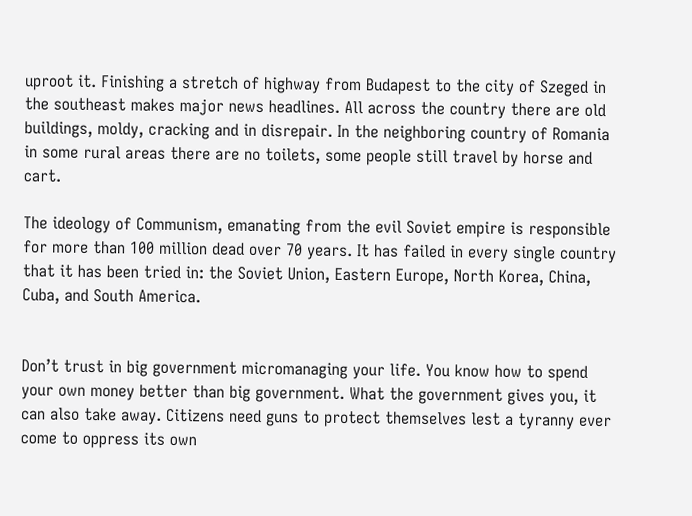uproot it. Finishing a stretch of highway from Budapest to the city of Szeged in the southeast makes major news headlines. All across the country there are old buildings, moldy, cracking and in disrepair. In the neighboring country of Romania in some rural areas there are no toilets, some people still travel by horse and cart.

The ideology of Communism, emanating from the evil Soviet empire is responsible for more than 100 million dead over 70 years. It has failed in every single country that it has been tried in: the Soviet Union, Eastern Europe, North Korea, China, Cuba, and South America.


Don’t trust in big government micromanaging your life. You know how to spend your own money better than big government. What the government gives you, it can also take away. Citizens need guns to protect themselves lest a tyranny ever come to oppress its own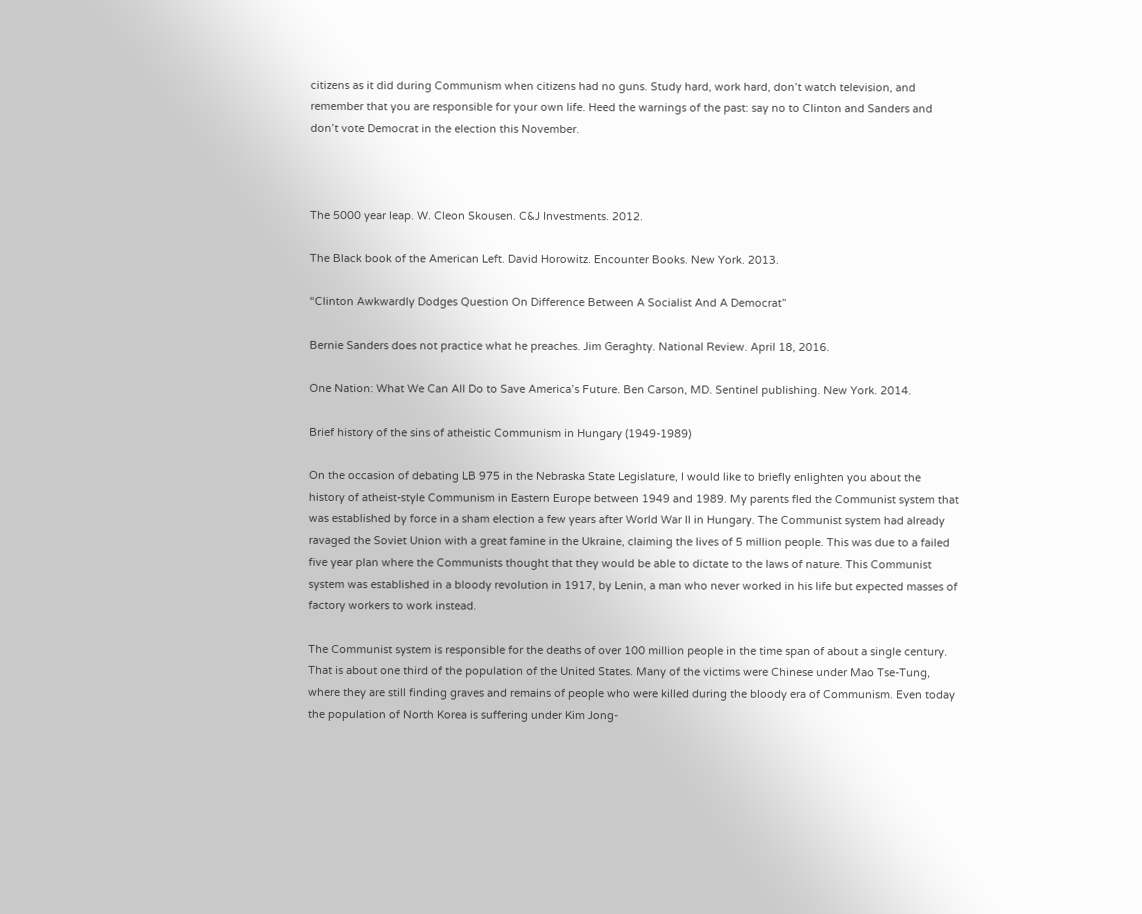citizens as it did during Communism when citizens had no guns. Study hard, work hard, don’t watch television, and remember that you are responsible for your own life. Heed the warnings of the past: say no to Clinton and Sanders and don’t vote Democrat in the election this November.



The 5000 year leap. W. Cleon Skousen. C&J Investments. 2012.

The Black book of the American Left. David Horowitz. Encounter Books. New York. 2013.

“Clinton Awkwardly Dodges Question On Difference Between A Socialist And A Democrat”

Bernie Sanders does not practice what he preaches. Jim Geraghty. National Review. April 18, 2016.

One Nation: What We Can All Do to Save America’s Future. Ben Carson, MD. Sentinel publishing. New York. 2014.

Brief history of the sins of atheistic Communism in Hungary (1949-1989)

On the occasion of debating LB 975 in the Nebraska State Legislature, I would like to briefly enlighten you about the history of atheist-style Communism in Eastern Europe between 1949 and 1989. My parents fled the Communist system that was established by force in a sham election a few years after World War II in Hungary. The Communist system had already ravaged the Soviet Union with a great famine in the Ukraine, claiming the lives of 5 million people. This was due to a failed five year plan where the Communists thought that they would be able to dictate to the laws of nature. This Communist system was established in a bloody revolution in 1917, by Lenin, a man who never worked in his life but expected masses of factory workers to work instead.

The Communist system is responsible for the deaths of over 100 million people in the time span of about a single century. That is about one third of the population of the United States. Many of the victims were Chinese under Mao Tse-Tung, where they are still finding graves and remains of people who were killed during the bloody era of Communism. Even today the population of North Korea is suffering under Kim Jong-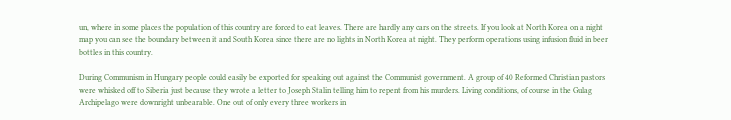un, where in some places the population of this country are forced to eat leaves. There are hardly any cars on the streets. If you look at North Korea on a night map you can see the boundary between it and South Korea since there are no lights in North Korea at night. They perform operations using infusion fluid in beer bottles in this country.

During Communism in Hungary people could easily be exported for speaking out against the Communist government. A group of 40 Reformed Christian pastors were whisked off to Siberia just because they wrote a letter to Joseph Stalin telling him to repent from his murders. Living conditions, of course in the Gulag Archipelago were downright unbearable. One out of only every three workers in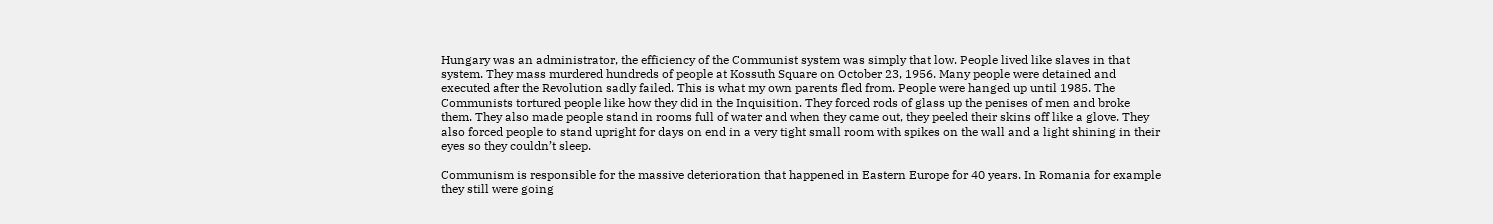Hungary was an administrator, the efficiency of the Communist system was simply that low. People lived like slaves in that system. They mass murdered hundreds of people at Kossuth Square on October 23, 1956. Many people were detained and executed after the Revolution sadly failed. This is what my own parents fled from. People were hanged up until 1985. The Communists tortured people like how they did in the Inquisition. They forced rods of glass up the penises of men and broke them. They also made people stand in rooms full of water and when they came out, they peeled their skins off like a glove. They also forced people to stand upright for days on end in a very tight small room with spikes on the wall and a light shining in their eyes so they couldn’t sleep.

Communism is responsible for the massive deterioration that happened in Eastern Europe for 40 years. In Romania for example they still were going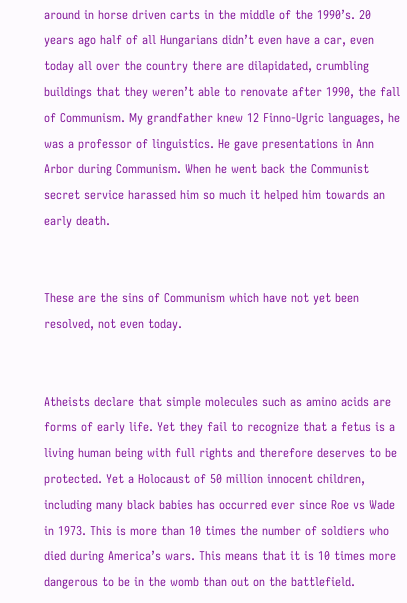around in horse driven carts in the middle of the 1990’s. 20 years ago half of all Hungarians didn’t even have a car, even today all over the country there are dilapidated, crumbling buildings that they weren’t able to renovate after 1990, the fall of Communism. My grandfather knew 12 Finno-Ugric languages, he was a professor of linguistics. He gave presentations in Ann Arbor during Communism. When he went back the Communist secret service harassed him so much it helped him towards an early death.


These are the sins of Communism which have not yet been resolved, not even today.


Atheists declare that simple molecules such as amino acids are forms of early life. Yet they fail to recognize that a fetus is a living human being with full rights and therefore deserves to be protected. Yet a Holocaust of 50 million innocent children, including many black babies has occurred ever since Roe vs Wade in 1973. This is more than 10 times the number of soldiers who died during America’s wars. This means that it is 10 times more dangerous to be in the womb than out on the battlefield.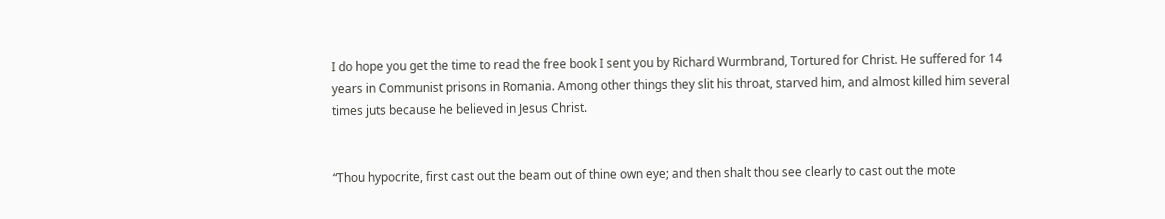I do hope you get the time to read the free book I sent you by Richard Wurmbrand, Tortured for Christ. He suffered for 14 years in Communist prisons in Romania. Among other things they slit his throat, starved him, and almost killed him several times juts because he believed in Jesus Christ.


“Thou hypocrite, first cast out the beam out of thine own eye; and then shalt thou see clearly to cast out the mote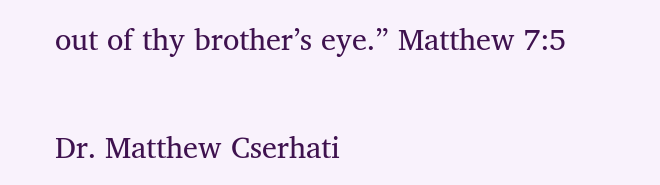out of thy brother’s eye.” Matthew 7:5


Dr. Matthew Cserhati